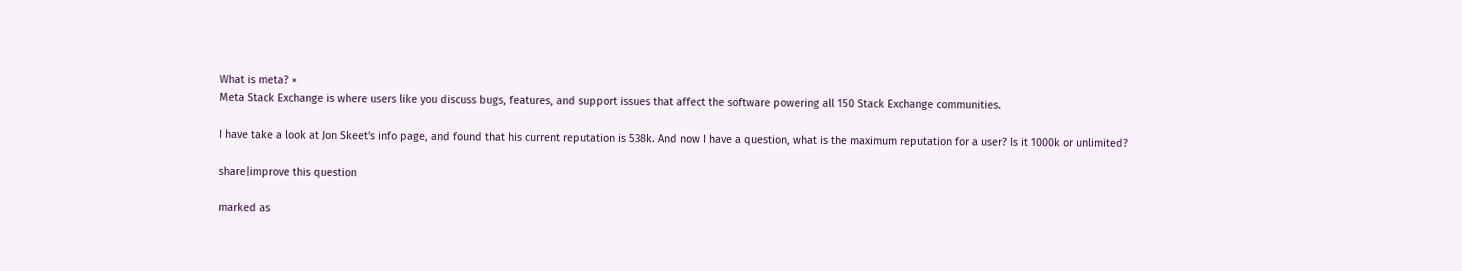What is meta? ×
Meta Stack Exchange is where users like you discuss bugs, features, and support issues that affect the software powering all 150 Stack Exchange communities.

I have take a look at Jon Skeet's info page, and found that his current reputation is 538k. And now I have a question, what is the maximum reputation for a user? Is it 1000k or unlimited?

share|improve this question

marked as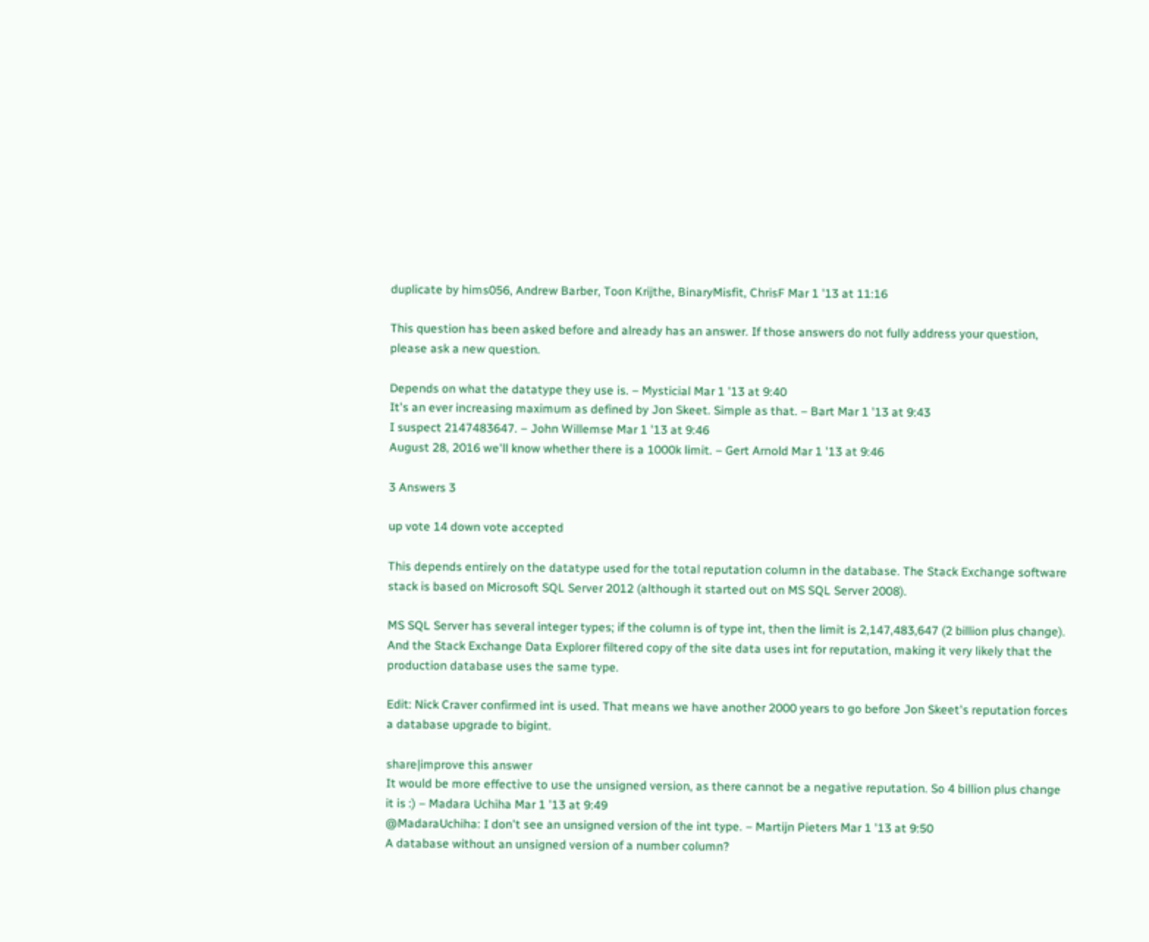duplicate by hims056, Andrew Barber, Toon Krijthe, BinaryMisfit, ChrisF Mar 1 '13 at 11:16

This question has been asked before and already has an answer. If those answers do not fully address your question, please ask a new question.

Depends on what the datatype they use is. – Mysticial Mar 1 '13 at 9:40
It's an ever increasing maximum as defined by Jon Skeet. Simple as that. – Bart Mar 1 '13 at 9:43
I suspect 2147483647. – John Willemse Mar 1 '13 at 9:46
August 28, 2016 we'll know whether there is a 1000k limit. – Gert Arnold Mar 1 '13 at 9:46

3 Answers 3

up vote 14 down vote accepted

This depends entirely on the datatype used for the total reputation column in the database. The Stack Exchange software stack is based on Microsoft SQL Server 2012 (although it started out on MS SQL Server 2008).

MS SQL Server has several integer types; if the column is of type int, then the limit is 2,147,483,647 (2 billion plus change). And the Stack Exchange Data Explorer filtered copy of the site data uses int for reputation, making it very likely that the production database uses the same type.

Edit: Nick Craver confirmed int is used. That means we have another 2000 years to go before Jon Skeet's reputation forces a database upgrade to bigint.

share|improve this answer
It would be more effective to use the unsigned version, as there cannot be a negative reputation. So 4 billion plus change it is :) – Madara Uchiha Mar 1 '13 at 9:49
@MadaraUchiha: I don't see an unsigned version of the int type. – Martijn Pieters Mar 1 '13 at 9:50
A database without an unsigned version of a number column?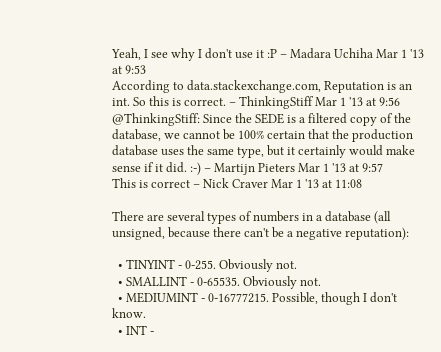Yeah, I see why I don't use it :P – Madara Uchiha Mar 1 '13 at 9:53
According to data.stackexchange.com, Reputation is an int. So this is correct. – ThinkingStiff Mar 1 '13 at 9:56
@ThinkingStiff: Since the SEDE is a filtered copy of the database, we cannot be 100% certain that the production database uses the same type, but it certainly would make sense if it did. :-) – Martijn Pieters Mar 1 '13 at 9:57
This is correct – Nick Craver Mar 1 '13 at 11:08

There are several types of numbers in a database (all unsigned, because there can't be a negative reputation):

  • TINYINT - 0-255. Obviously not.
  • SMALLINT - 0-65535. Obviously not.
  • MEDIUMINT - 0-16777215. Possible, though I don't know.
  • INT -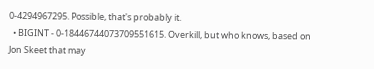0-4294967295. Possible, that's probably it.
  • BIGINT - 0-18446744073709551615. Overkill, but who knows, based on Jon Skeet that may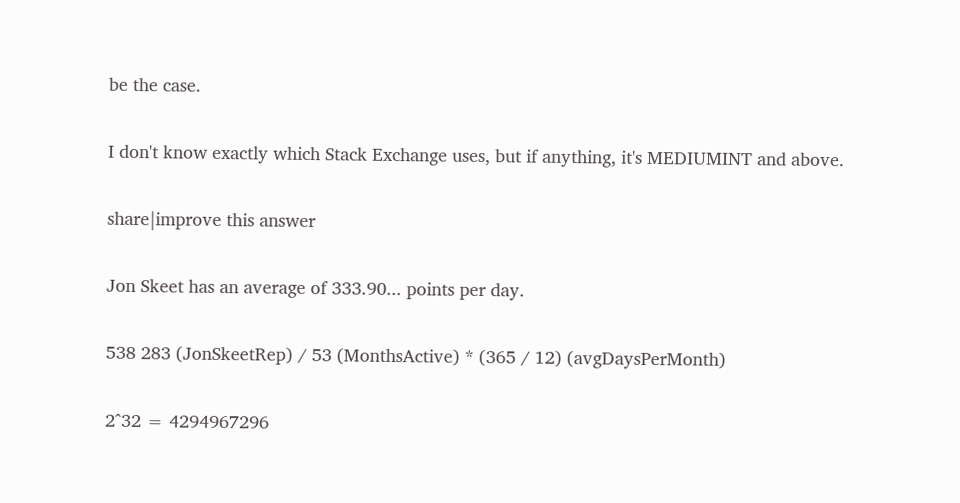be the case.

I don't know exactly which Stack Exchange uses, but if anything, it's MEDIUMINT and above.

share|improve this answer

Jon Skeet has an average of 333.90... points per day.

538 283 (JonSkeetRep) / 53 (MonthsActive) * (365 / 12) (avgDaysPerMonth)

2^32 = 4294967296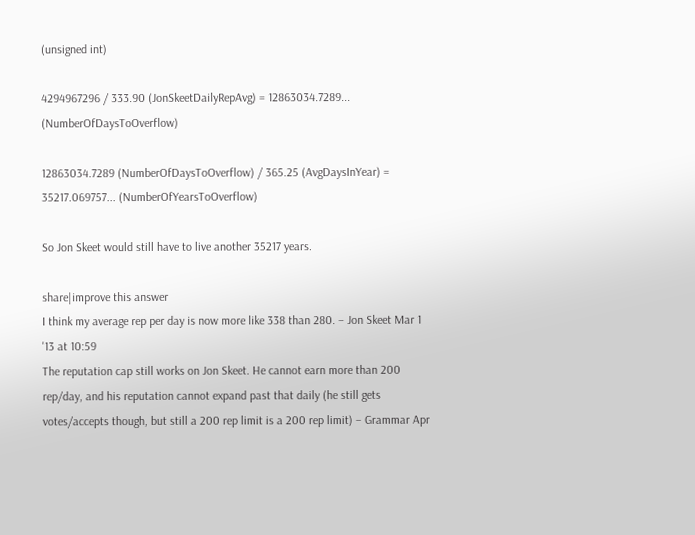(unsigned int)

4294967296 / 333.90 (JonSkeetDailyRepAvg) = 12863034.7289... (NumberOfDaysToOverflow)

12863034.7289 (NumberOfDaysToOverflow) / 365.25 (AvgDaysInYear) = 35217.069757... (NumberOfYearsToOverflow)

So Jon Skeet would still have to live another 35217 years.

share|improve this answer
I think my average rep per day is now more like 338 than 280. – Jon Skeet Mar 1 '13 at 10:59
The reputation cap still works on Jon Skeet. He cannot earn more than 200 rep/day, and his reputation cannot expand past that daily (he still gets votes/accepts though, but still a 200 rep limit is a 200 rep limit) – Grammar Apr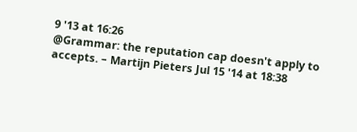9 '13 at 16:26
@Grammar: the reputation cap doesn't apply to accepts. – Martijn Pieters Jul 15 '14 at 18:38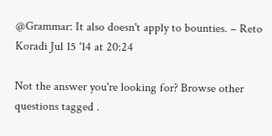@Grammar: It also doesn't apply to bounties. – Reto Koradi Jul 15 '14 at 20:24

Not the answer you're looking for? Browse other questions tagged .